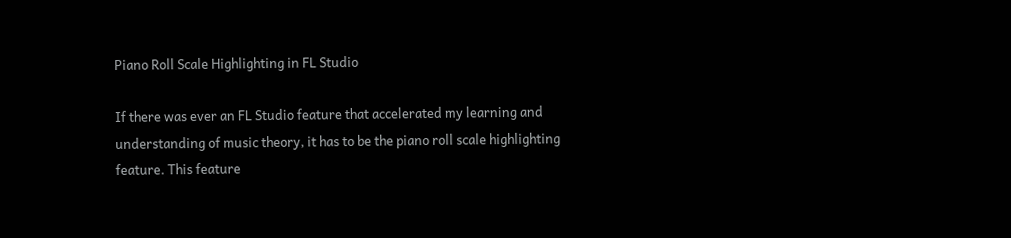Piano Roll Scale Highlighting in FL Studio

If there was ever an FL Studio feature that accelerated my learning and understanding of music theory, it has to be the piano roll scale highlighting feature. This feature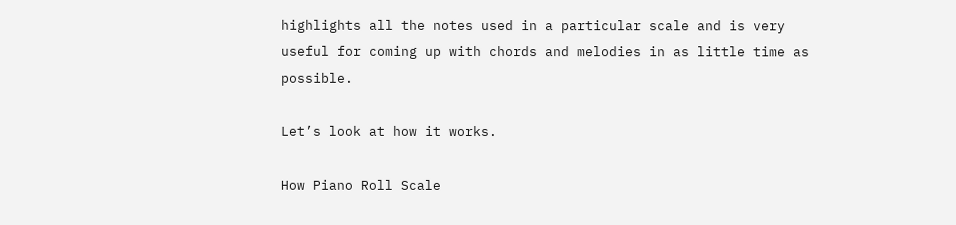highlights all the notes used in a particular scale and is very useful for coming up with chords and melodies in as little time as possible.

Let’s look at how it works.

How Piano Roll Scale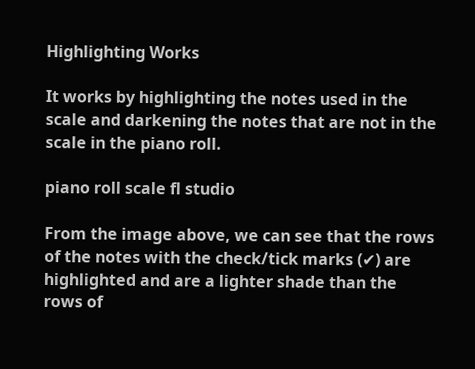Highlighting Works

It works by highlighting the notes used in the scale and darkening the notes that are not in the scale in the piano roll.

piano roll scale fl studio

From the image above, we can see that the rows of the notes with the check/tick marks (✔) are highlighted and are a lighter shade than the rows of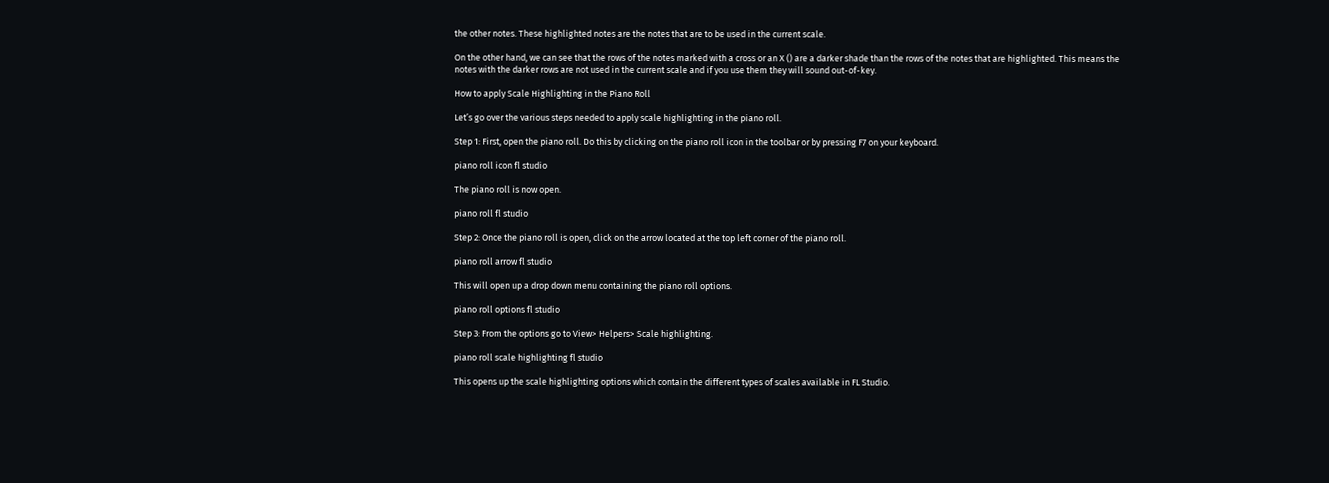the other notes. These highlighted notes are the notes that are to be used in the current scale.

On the other hand, we can see that the rows of the notes marked with a cross or an X () are a darker shade than the rows of the notes that are highlighted. This means the notes with the darker rows are not used in the current scale and if you use them they will sound out-of-key.

How to apply Scale Highlighting in the Piano Roll

Let’s go over the various steps needed to apply scale highlighting in the piano roll.

Step 1: First, open the piano roll. Do this by clicking on the piano roll icon in the toolbar or by pressing F7 on your keyboard.

piano roll icon fl studio

The piano roll is now open.

piano roll fl studio

Step 2: Once the piano roll is open, click on the arrow located at the top left corner of the piano roll.

piano roll arrow fl studio

This will open up a drop down menu containing the piano roll options.

piano roll options fl studio

Step 3: From the options go to View> Helpers> Scale highlighting.

piano roll scale highlighting fl studio

This opens up the scale highlighting options which contain the different types of scales available in FL Studio.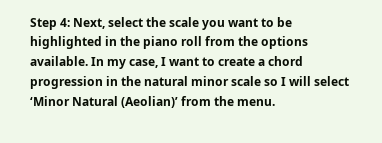Step 4: Next, select the scale you want to be highlighted in the piano roll from the options available. In my case, I want to create a chord progression in the natural minor scale so I will select ‘Minor Natural (Aeolian)’ from the menu.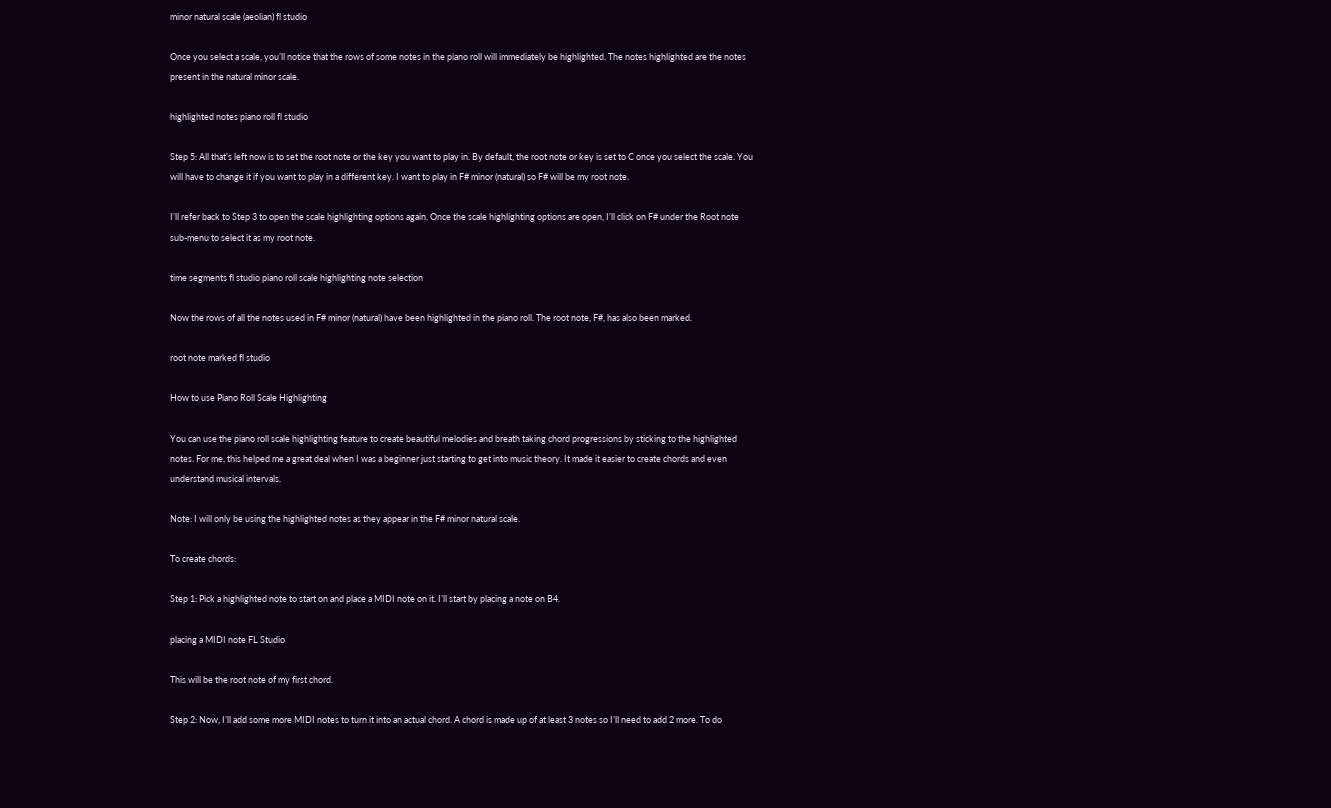minor natural scale (aeolian) fl studio

Once you select a scale, you’ll notice that the rows of some notes in the piano roll will immediately be highlighted. The notes highlighted are the notes present in the natural minor scale.

highlighted notes piano roll fl studio

Step 5: All that’s left now is to set the root note or the key you want to play in. By default, the root note or key is set to C once you select the scale. You will have to change it if you want to play in a different key. I want to play in F# minor (natural) so F# will be my root note.

I’ll refer back to Step 3 to open the scale highlighting options again. Once the scale highlighting options are open, I’ll click on F# under the Root note sub-menu to select it as my root note.

time segments fl studio piano roll scale highlighting note selection

Now the rows of all the notes used in F# minor (natural) have been highlighted in the piano roll. The root note, F#, has also been marked.

root note marked fl studio

How to use Piano Roll Scale Highlighting

You can use the piano roll scale highlighting feature to create beautiful melodies and breath taking chord progressions by sticking to the highlighted notes. For me, this helped me a great deal when I was a beginner just starting to get into music theory. It made it easier to create chords and even understand musical intervals.

Note: I will only be using the highlighted notes as they appear in the F# minor natural scale.

To create chords:

Step 1: Pick a highlighted note to start on and place a MIDI note on it. I’ll start by placing a note on B4.

placing a MIDI note FL Studio

This will be the root note of my first chord.

Step 2: Now, I’ll add some more MIDI notes to turn it into an actual chord. A chord is made up of at least 3 notes so I’ll need to add 2 more. To do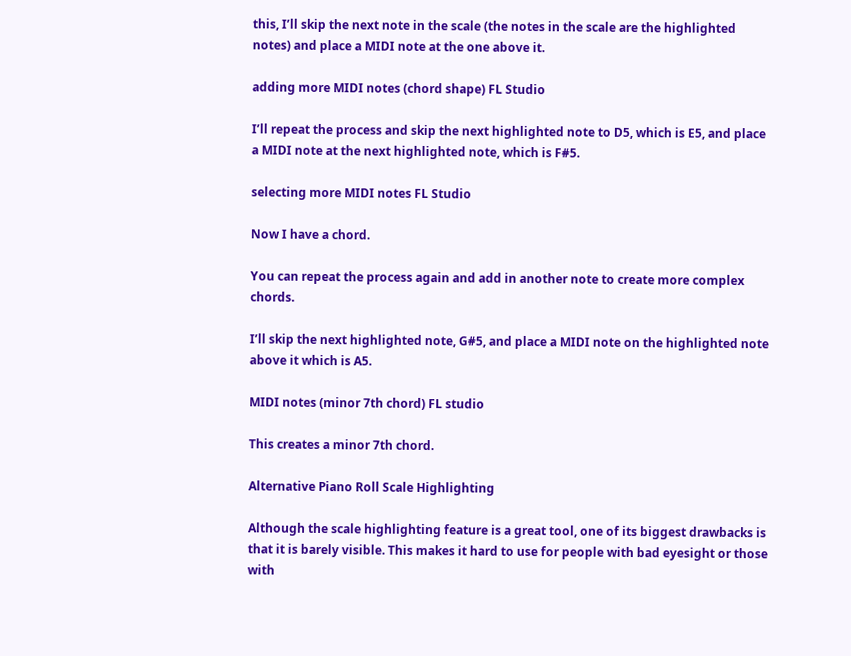this, I’ll skip the next note in the scale (the notes in the scale are the highlighted notes) and place a MIDI note at the one above it.

adding more MIDI notes (chord shape) FL Studio

I’ll repeat the process and skip the next highlighted note to D5, which is E5, and place a MIDI note at the next highlighted note, which is F#5.

selecting more MIDI notes FL Studio

Now I have a chord.

You can repeat the process again and add in another note to create more complex chords.

I’ll skip the next highlighted note, G#5, and place a MIDI note on the highlighted note above it which is A5.

MIDI notes (minor 7th chord) FL studio

This creates a minor 7th chord.

Alternative Piano Roll Scale Highlighting

Although the scale highlighting feature is a great tool, one of its biggest drawbacks is that it is barely visible. This makes it hard to use for people with bad eyesight or those with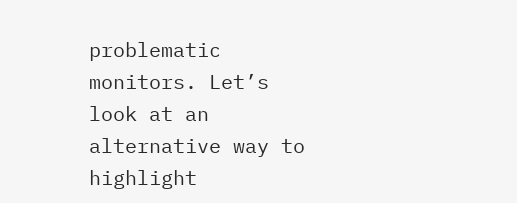problematic monitors. Let’s look at an alternative way to highlight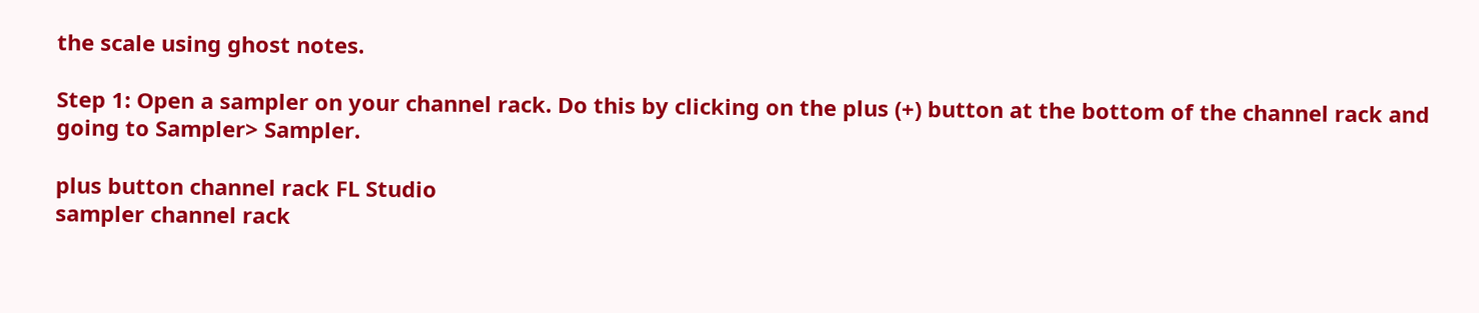the scale using ghost notes.

Step 1: Open a sampler on your channel rack. Do this by clicking on the plus (+) button at the bottom of the channel rack and going to Sampler> Sampler.

plus button channel rack FL Studio
sampler channel rack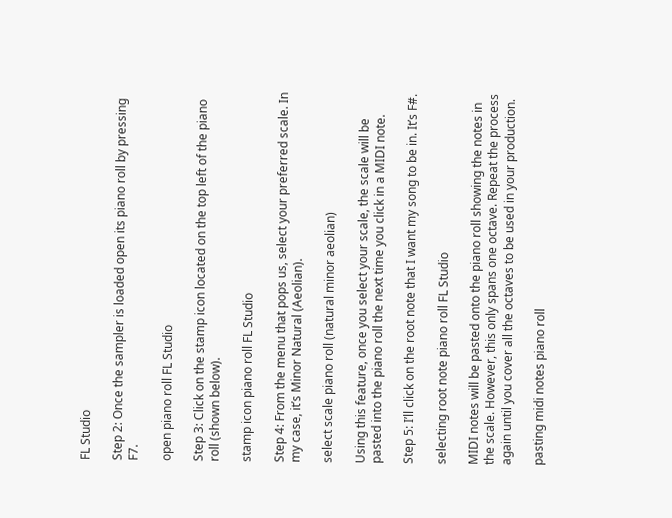FL Studio

Step 2: Once the sampler is loaded open its piano roll by pressing F7.

open piano roll FL Studio

Step 3: Click on the stamp icon located on the top left of the piano roll (shown below).

stamp icon piano roll FL Studio

Step 4: From the menu that pops us, select your preferred scale. In my case, it’s Minor Natural (Aeolian).

select scale piano roll (natural minor aeolian)

Using this feature, once you select your scale, the scale will be pasted into the piano roll the next time you click in a MIDI note.

Step 5: I’ll click on the root note that I want my song to be in. It’s F#.

selecting root note piano roll FL Studio

MIDI notes will be pasted onto the piano roll showing the notes in the scale. However, this only spans one octave. Repeat the process again until you cover all the octaves to be used in your production.

pasting midi notes piano roll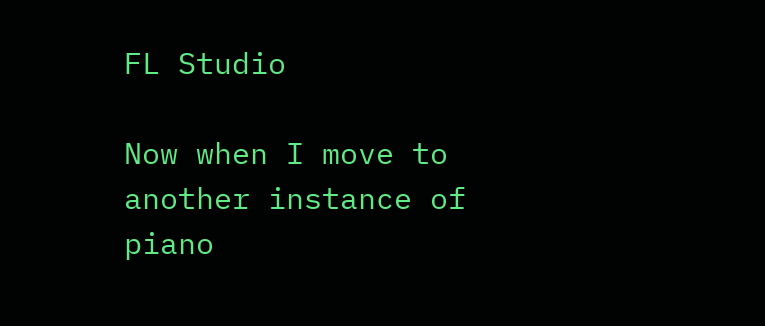FL Studio

Now when I move to another instance of piano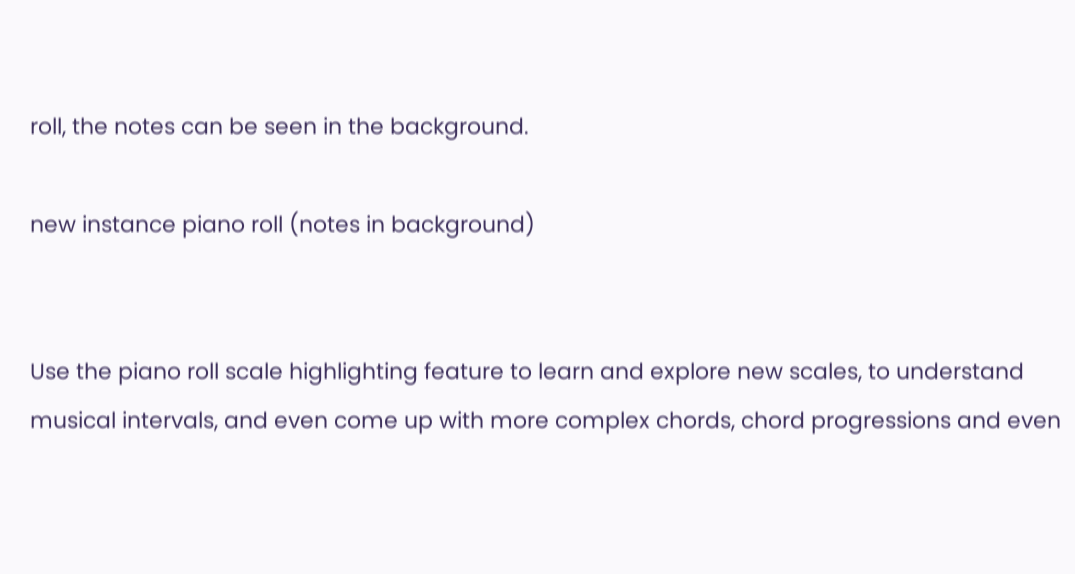roll, the notes can be seen in the background.

new instance piano roll (notes in background)


Use the piano roll scale highlighting feature to learn and explore new scales, to understand musical intervals, and even come up with more complex chords, chord progressions and even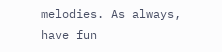melodies. As always, have fun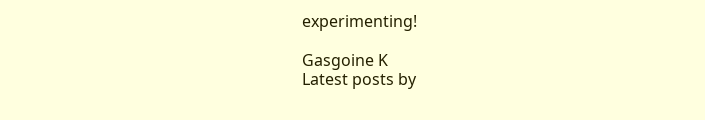experimenting!

Gasgoine K
Latest posts by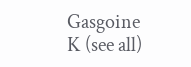Gasgoine K (see all)